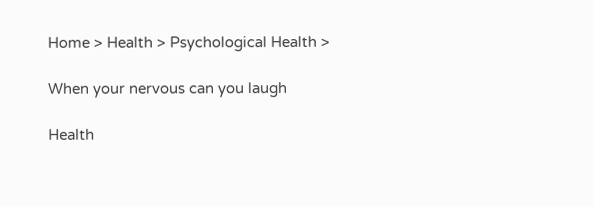Home > Health > Psychological Health >

When your nervous can you laugh

Health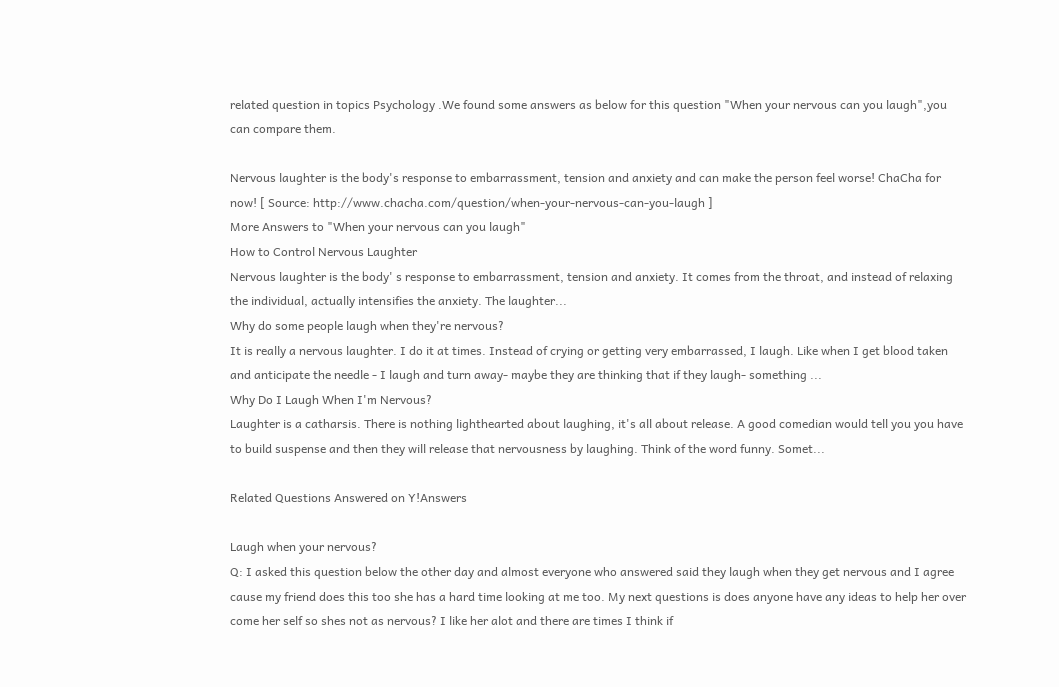related question in topics Psychology .We found some answers as below for this question "When your nervous can you laugh",you can compare them.

Nervous laughter is the body's response to embarrassment, tension and anxiety and can make the person feel worse! ChaCha for now! [ Source: http://www.chacha.com/question/when-your-nervous-can-you-laugh ]
More Answers to "When your nervous can you laugh"
How to Control Nervous Laughter
Nervous laughter is the body' s response to embarrassment, tension and anxiety. It comes from the throat, and instead of relaxing the individual, actually intensifies the anxiety. The laughter...
Why do some people laugh when they're nervous?
It is really a nervous laughter. I do it at times. Instead of crying or getting very embarrassed, I laugh. Like when I get blood taken and anticipate the needle - I laugh and turn away- maybe they are thinking that if they laugh- something ...
Why Do I Laugh When I'm Nervous?
Laughter is a catharsis. There is nothing lighthearted about laughing, it's all about release. A good comedian would tell you you have to build suspense and then they will release that nervousness by laughing. Think of the word funny. Somet...

Related Questions Answered on Y!Answers

Laugh when your nervous?
Q: I asked this question below the other day and almost everyone who answered said they laugh when they get nervous and I agree cause my friend does this too she has a hard time looking at me too. My next questions is does anyone have any ideas to help her over come her self so shes not as nervous? I like her alot and there are times I think if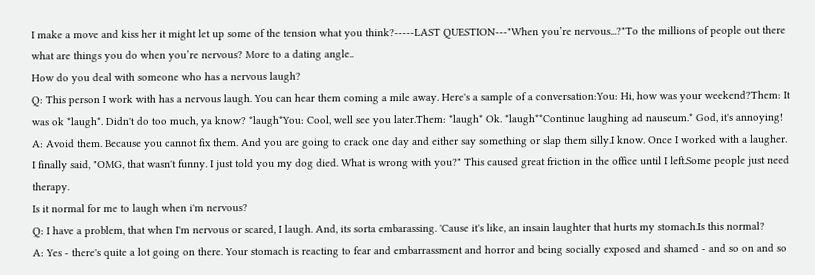I make a move and kiss her it might let up some of the tension what you think?-----LAST QUESTION---"When you’re nervous...?"To the millions of people out there what are things you do when you’re nervous? More to a dating angle..
How do you deal with someone who has a nervous laugh?
Q: This person I work with has a nervous laugh. You can hear them coming a mile away. Here's a sample of a conversation:You: Hi, how was your weekend?Them: It was ok *laugh*. Didn't do too much, ya know? *laugh*You: Cool, well see you later.Them: *laugh* Ok. *laugh**Continue laughing ad nauseum.* God, it's annoying!
A: Avoid them. Because you cannot fix them. And you are going to crack one day and either say something or slap them silly.I know. Once I worked with a laugher. I finally said, "OMG, that wasn't funny. I just told you my dog died. What is wrong with you?" This caused great friction in the office until I left.Some people just need therapy.
Is it normal for me to laugh when i'm nervous?
Q: I have a problem, that when I'm nervous or scared, I laugh. And, its sorta embarassing. 'Cause it's like, an insain laughter that hurts my stomach.Is this normal?
A: Yes - there's quite a lot going on there. Your stomach is reacting to fear and embarrassment and horror and being socially exposed and shamed - and so on and so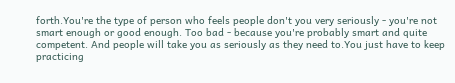forth.You're the type of person who feels people don't you very seriously - you're not smart enough or good enough. Too bad - because you're probably smart and quite competent. And people will take you as seriously as they need to.You just have to keep practicing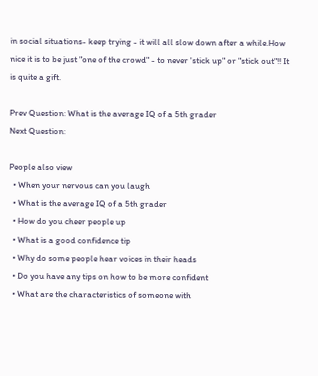in social situations- keep trying - it will all slow down after a while.How nice it is to be just "one of the crowd" - to never 'stick up" or "stick out"!! It is quite a gift.

Prev Question: What is the average IQ of a 5th grader
Next Question:

People also view
  • When your nervous can you laugh
  • What is the average IQ of a 5th grader
  • How do you cheer people up
  • What is a good confidence tip
  • Why do some people hear voices in their heads
  • Do you have any tips on how to be more confident
  • What are the characteristics of someone with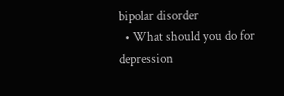bipolar disorder
  • What should you do for depression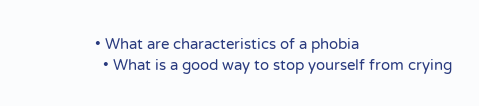• What are characteristics of a phobia
  • What is a good way to stop yourself from crying